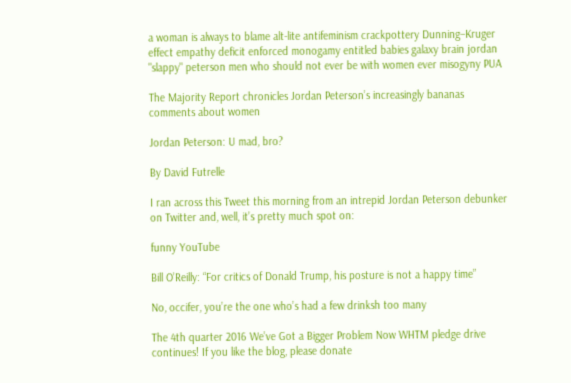a woman is always to blame alt-lite antifeminism crackpottery Dunning–Kruger effect empathy deficit enforced monogamy entitled babies galaxy brain jordan "slappy" peterson men who should not ever be with women ever misogyny PUA

The Majority Report chronicles Jordan Peterson’s increasingly bananas comments about women

Jordan Peterson: U mad, bro?

By David Futrelle

I ran across this Tweet this morning from an intrepid Jordan Peterson debunker on Twitter and, well, it’s pretty much spot on:

funny YouTube

Bill O’Reilly: “For critics of Donald Trump, his posture is not a happy time”

No, occifer, you’re the one who’s had a few drinksh too many

The 4th quarter 2016 We’ve Got a Bigger Problem Now WHTM pledge drive continues! If you like the blog, please donate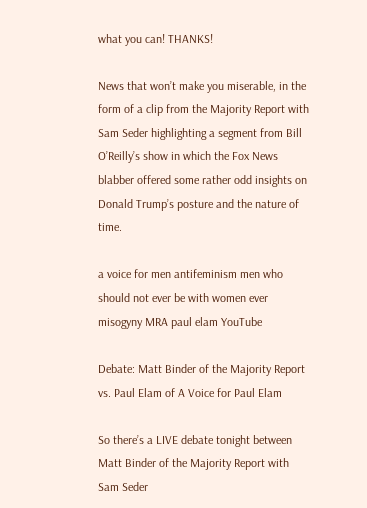what you can! THANKS!

News that won’t make you miserable, in the form of a clip from the Majority Report with Sam Seder highlighting a segment from Bill O’Reilly’s show in which the Fox News blabber offered some rather odd insights on Donald Trump’s posture and the nature of time.

a voice for men antifeminism men who should not ever be with women ever misogyny MRA paul elam YouTube

Debate: Matt Binder of the Majority Report vs. Paul Elam of A Voice for Paul Elam

So there’s a LIVE debate tonight between Matt Binder of the Majority Report with Sam Seder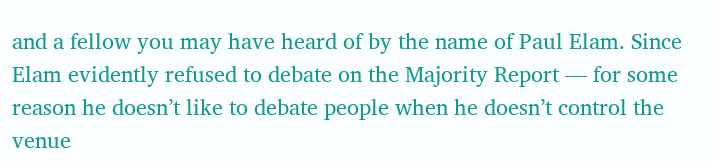and a fellow you may have heard of by the name of Paul Elam. Since Elam evidently refused to debate on the Majority Report — for some reason he doesn’t like to debate people when he doesn’t control the venue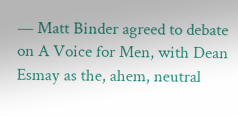— Matt Binder agreed to debate on A Voice for Men, with Dean Esmay as the, ahem, neutral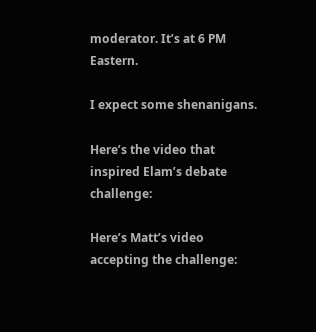moderator. It’s at 6 PM Eastern.

I expect some shenanigans.

Here’s the video that inspired Elam’s debate challenge:

Here’s Matt’s video accepting the challenge: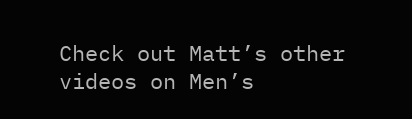Check out Matt’s other videos on Men’s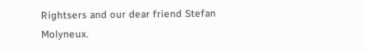Rightsers and our dear friend Stefan Molyneux.